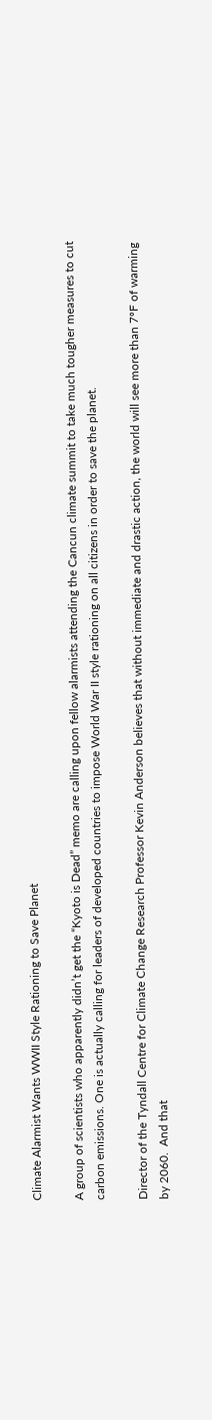Climate Alarmist Wants WWII Style Rationing to Save Planet

A group of scientists who apparently didn’t get the “Kyoto is Dead” memo are calling upon fellow alarmists attending the Cancun climate summit to take much tougher measures to cut carbon emissions. One is actually calling for leaders of developed countries to impose World War II style rationing on all citizens in order to save the planet.

Director of the Tyndall Centre for Climate Change Research Professor Kevin Anderson believes that without immediate and drastic action, the world will see more than 7ºF of warming by 2060.  And that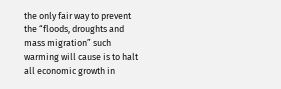the only fair way to prevent the “floods, droughts and mass migration” such warming will cause is to halt all economic growth in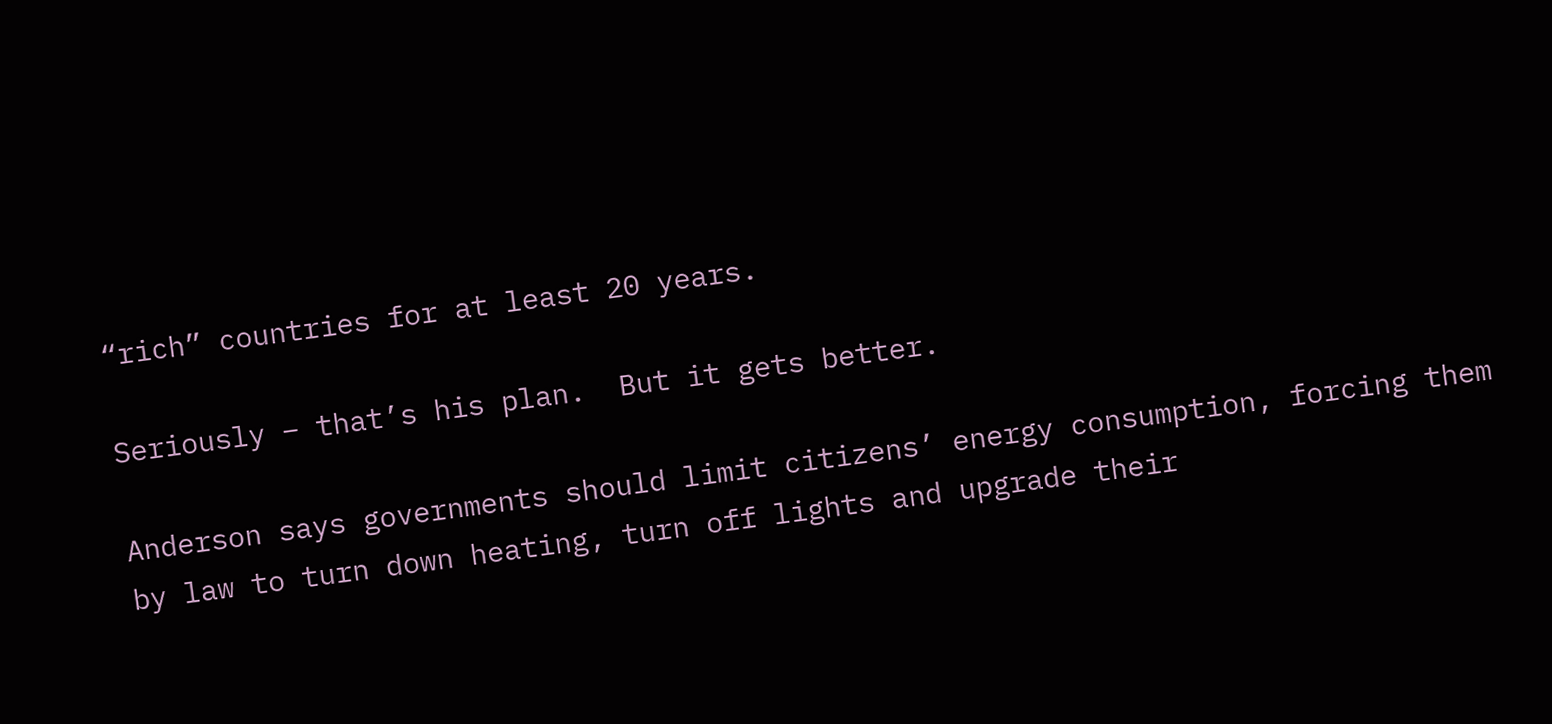“rich” countries for at least 20 years.

Seriously – that’s his plan.  But it gets better.

Anderson says governments should limit citizens’ energy consumption, forcing them by law to turn down heating, turn off lights and upgrade their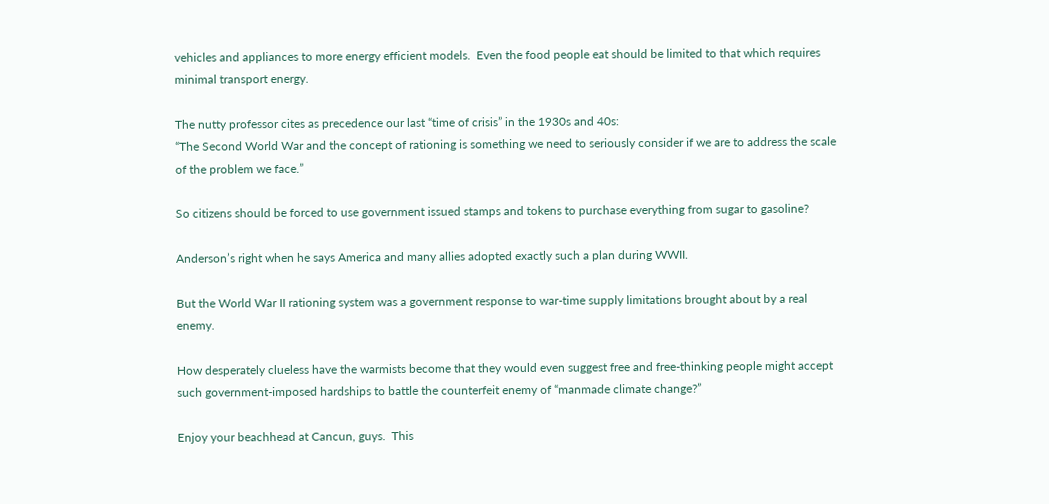vehicles and appliances to more energy efficient models.  Even the food people eat should be limited to that which requires minimal transport energy.

The nutty professor cites as precedence our last “time of crisis” in the 1930s and 40s:
“The Second World War and the concept of rationing is something we need to seriously consider if we are to address the scale of the problem we face.”

So citizens should be forced to use government issued stamps and tokens to purchase everything from sugar to gasoline?

Anderson’s right when he says America and many allies adopted exactly such a plan during WWII.

But the World War II rationing system was a government response to war-time supply limitations brought about by a real enemy.

How desperately clueless have the warmists become that they would even suggest free and free-thinking people might accept such government-imposed hardships to battle the counterfeit enemy of “manmade climate change?”

Enjoy your beachhead at Cancun, guys.  This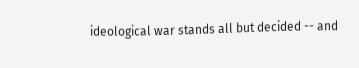ideological war stands all but decided -- and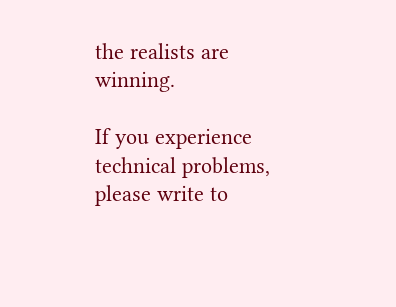the realists are winning.

If you experience technical problems, please write to